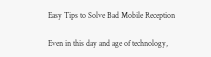Easy Tips to Solve Bad Mobile Reception

Even in this day and age of technology,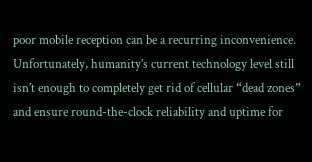poor mobile reception can be a recurring inconvenience. Unfortunately, humanity’s current technology level still isn’t enough to completely get rid of cellular “dead zones” and ensure round-the-clock reliability and uptime for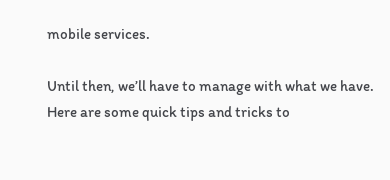mobile services.

Until then, we’ll have to manage with what we have. Here are some quick tips and tricks to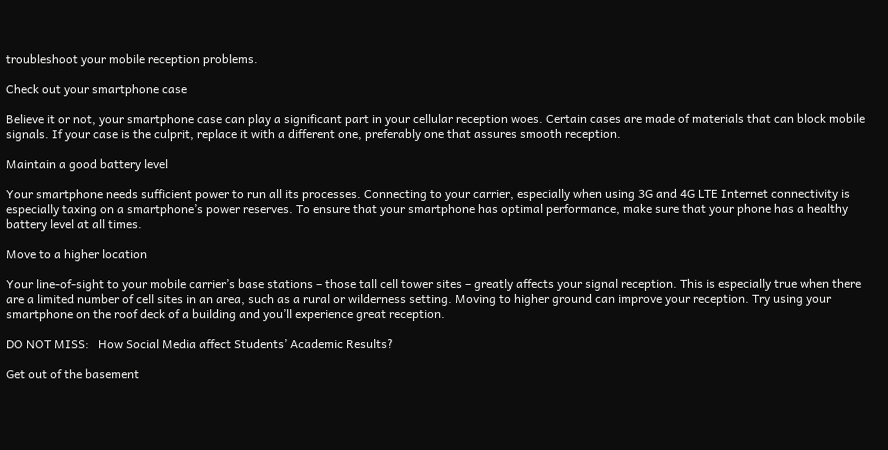troubleshoot your mobile reception problems.

Check out your smartphone case

Believe it or not, your smartphone case can play a significant part in your cellular reception woes. Certain cases are made of materials that can block mobile signals. If your case is the culprit, replace it with a different one, preferably one that assures smooth reception.

Maintain a good battery level

Your smartphone needs sufficient power to run all its processes. Connecting to your carrier, especially when using 3G and 4G LTE Internet connectivity is especially taxing on a smartphone’s power reserves. To ensure that your smartphone has optimal performance, make sure that your phone has a healthy battery level at all times.

Move to a higher location

Your line-of-sight to your mobile carrier’s base stations – those tall cell tower sites – greatly affects your signal reception. This is especially true when there are a limited number of cell sites in an area, such as a rural or wilderness setting. Moving to higher ground can improve your reception. Try using your smartphone on the roof deck of a building and you’ll experience great reception.

DO NOT MISS:   How Social Media affect Students’ Academic Results?

Get out of the basement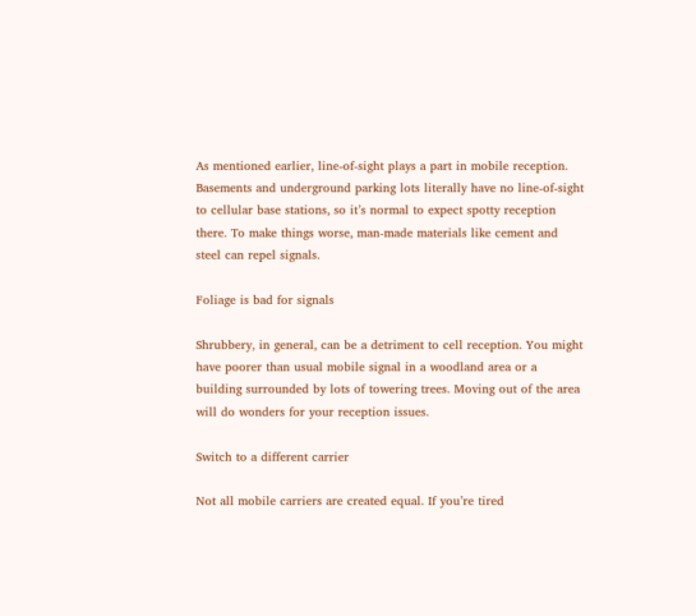As mentioned earlier, line-of-sight plays a part in mobile reception. Basements and underground parking lots literally have no line-of-sight to cellular base stations, so it’s normal to expect spotty reception there. To make things worse, man-made materials like cement and steel can repel signals.

Foliage is bad for signals

Shrubbery, in general, can be a detriment to cell reception. You might have poorer than usual mobile signal in a woodland area or a building surrounded by lots of towering trees. Moving out of the area will do wonders for your reception issues.

Switch to a different carrier

Not all mobile carriers are created equal. If you’re tired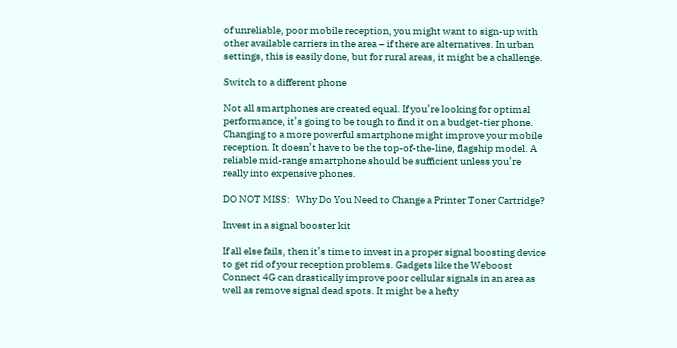of unreliable, poor mobile reception, you might want to sign-up with other available carriers in the area – if there are alternatives. In urban settings, this is easily done, but for rural areas, it might be a challenge.

Switch to a different phone

Not all smartphones are created equal. If you’re looking for optimal performance, it’s going to be tough to find it on a budget-tier phone. Changing to a more powerful smartphone might improve your mobile reception. It doesn’t have to be the top-of-the-line, flagship model. A reliable mid-range smartphone should be sufficient unless you’re really into expensive phones.

DO NOT MISS:   Why Do You Need to Change a Printer Toner Cartridge?

Invest in a signal booster kit

If all else fails, then it’s time to invest in a proper signal boosting device to get rid of your reception problems. Gadgets like the Weboost Connect 4G can drastically improve poor cellular signals in an area as well as remove signal dead spots. It might be a hefty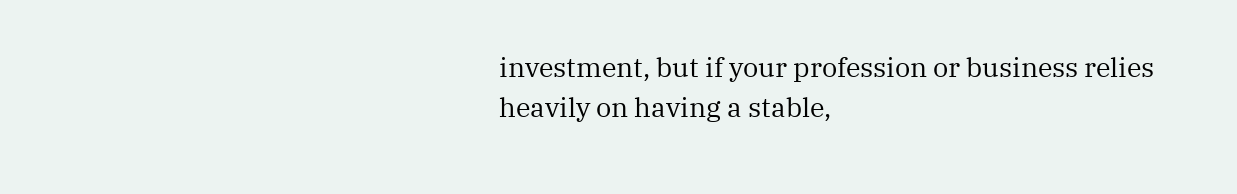investment, but if your profession or business relies heavily on having a stable,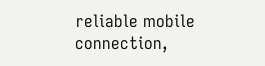reliable mobile connection,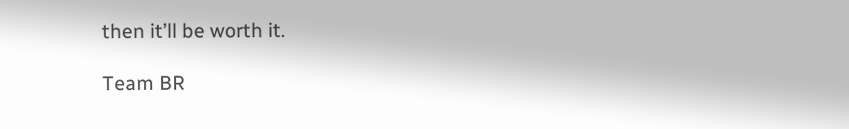then it’ll be worth it.

Team BR